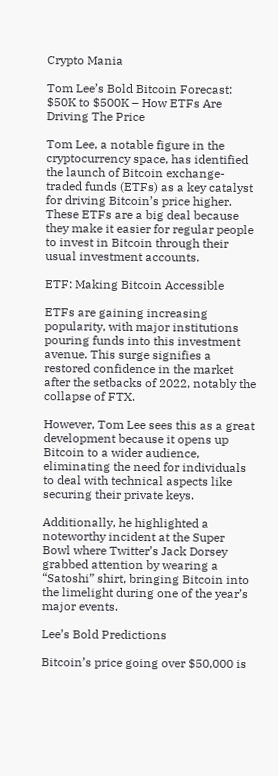Crypto Mania

Tom Lee’s Bold Bitcoin Forecast: $50K to $500K – How ETFs Are Driving The Price

Tom Lee, a notable figure in the cryptocurrency space, has identified the launch of Bitcoin exchange-traded funds (ETFs) as a key catalyst for driving Bitcoin’s price higher. These ETFs are a big deal because they make it easier for regular people to invest in Bitcoin through their usual investment accounts.

ETF: Making Bitcoin Accessible

ETFs are gaining increasing popularity, with major institutions pouring funds into this investment avenue. This surge signifies a restored confidence in the market after the setbacks of 2022, notably the collapse of FTX.

However, Tom Lee sees this as a great development because it opens up Bitcoin to a wider audience, eliminating the need for individuals to deal with technical aspects like securing their private keys.

Additionally, he highlighted a noteworthy incident at the Super Bowl where Twitter’s Jack Dorsey grabbed attention by wearing a “Satoshi” shirt, bringing Bitcoin into the limelight during one of the year’s major events.

Lee’s Bold Predictions

Bitcoin’s price going over $50,000 is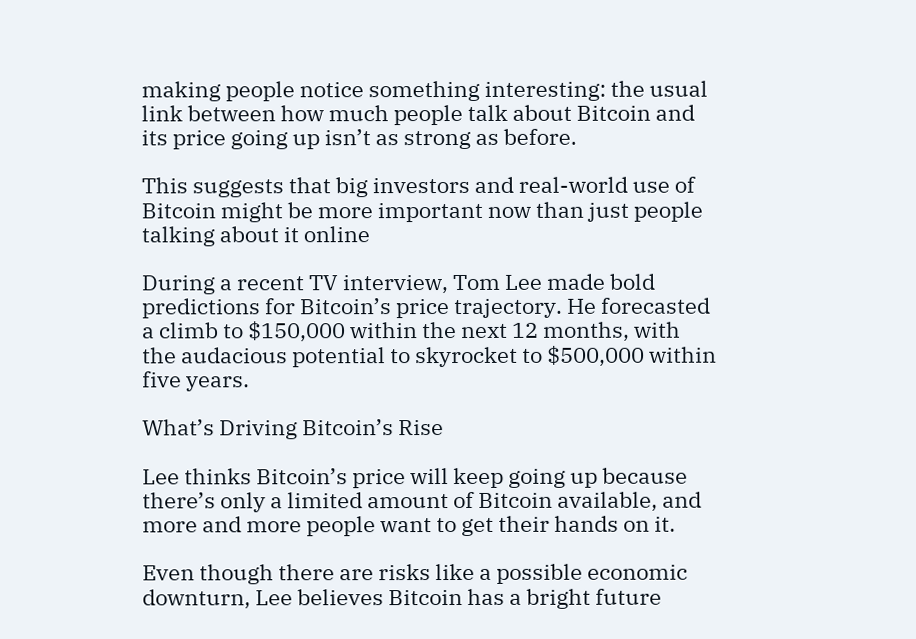making people notice something interesting: the usual link between how much people talk about Bitcoin and its price going up isn’t as strong as before.

This suggests that big investors and real-world use of Bitcoin might be more important now than just people talking about it online

During a recent TV interview, Tom Lee made bold predictions for Bitcoin’s price trajectory. He forecasted a climb to $150,000 within the next 12 months, with the audacious potential to skyrocket to $500,000 within five years.

What’s Driving Bitcoin’s Rise

Lee thinks Bitcoin’s price will keep going up because there’s only a limited amount of Bitcoin available, and more and more people want to get their hands on it.

Even though there are risks like a possible economic downturn, Lee believes Bitcoin has a bright future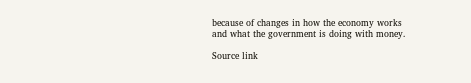because of changes in how the economy works and what the government is doing with money.

Source link